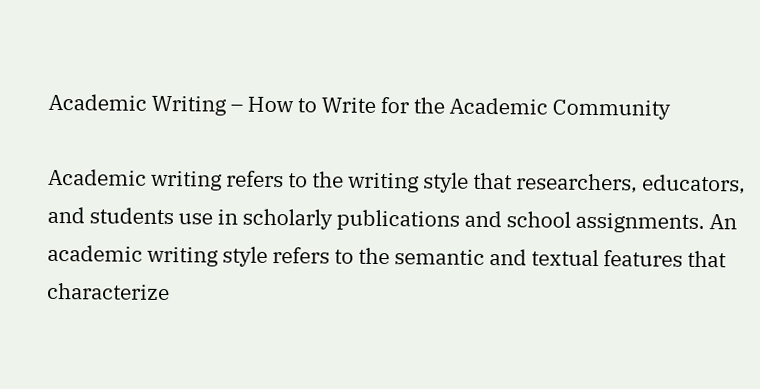Academic Writing – How to Write for the Academic Community

Academic writing refers to the writing style that researchers, educators, and students use in scholarly publications and school assignments. An academic writing style refers to the semantic and textual features that characterize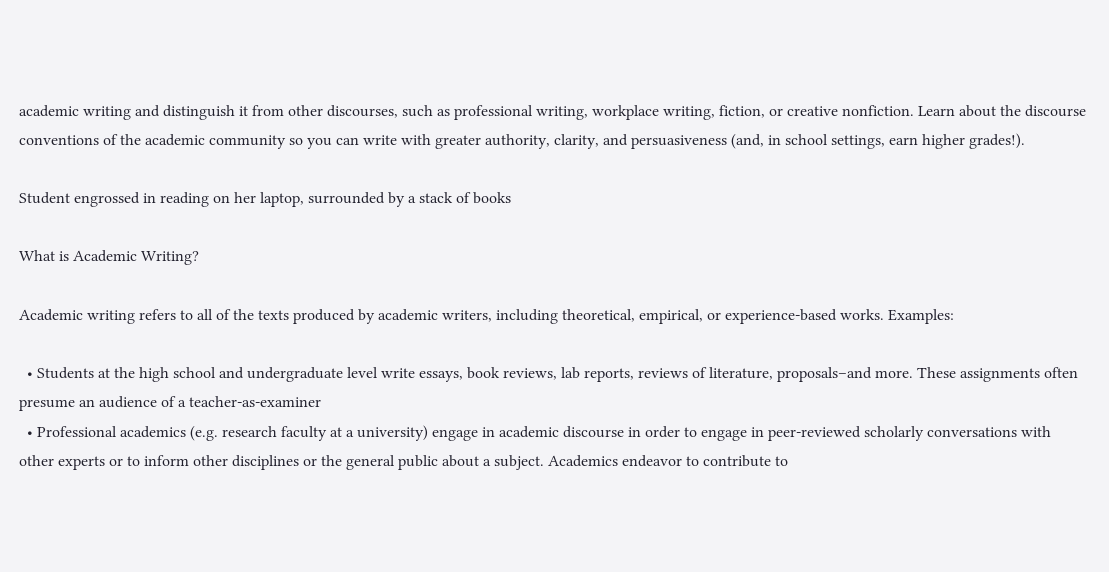academic writing and distinguish it from other discourses, such as professional writing, workplace writing, fiction, or creative nonfiction. Learn about the discourse conventions of the academic community so you can write with greater authority, clarity, and persuasiveness (and, in school settings, earn higher grades!).

Student engrossed in reading on her laptop, surrounded by a stack of books

What is Academic Writing?

Academic writing refers to all of the texts produced by academic writers, including theoretical, empirical, or experience-based works. Examples:

  • Students at the high school and undergraduate level write essays, book reviews, lab reports, reviews of literature, proposals–and more. These assignments often presume an audience of a teacher-as-examiner
  • Professional academics (e.g. research faculty at a university) engage in academic discourse in order to engage in peer-reviewed scholarly conversations with other experts or to inform other disciplines or the general public about a subject. Academics endeavor to contribute to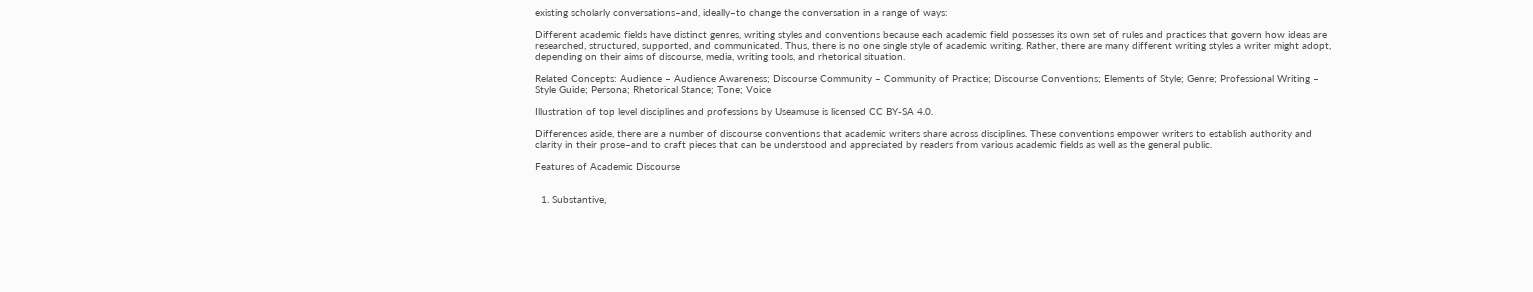existing scholarly conversations–and, ideally–to change the conversation in a range of ways:

Different academic fields have distinct genres, writing styles and conventions because each academic field possesses its own set of rules and practices that govern how ideas are researched, structured, supported, and communicated. Thus, there is no one single style of academic writing. Rather, there are many different writing styles a writer might adopt, depending on their aims of discourse, media, writing tools, and rhetorical situation.

Related Concepts: Audience – Audience Awareness; Discourse Community – Community of Practice; Discourse Conventions; Elements of Style; Genre; Professional Writing – Style Guide; Persona; Rhetorical Stance; Tone; Voice

Illustration of top level disciplines and professions by Useamuse is licensed CC BY-SA 4.0.

Differences aside, there are a number of discourse conventions that academic writers share across disciplines. These conventions empower writers to establish authority and clarity in their prose–and to craft pieces that can be understood and appreciated by readers from various academic fields as well as the general public.

Features of Academic Discourse


  1. Substantive,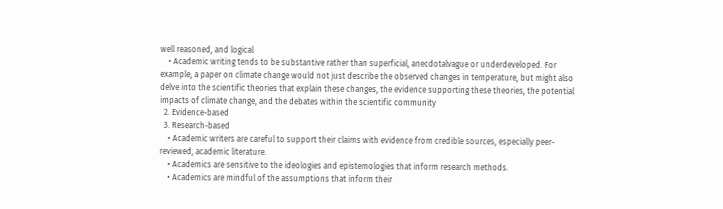well reasoned, and logical
    • Academic writing tends to be substantive rather than superficial, anecdotalvague or underdeveloped. For example, a paper on climate change would not just describe the observed changes in temperature, but might also delve into the scientific theories that explain these changes, the evidence supporting these theories, the potential impacts of climate change, and the debates within the scientific community
  2. Evidence-based
  3. Research-based
    • Academic writers are careful to support their claims with evidence from credible sources, especially peer-reviewed, academic literature.
    • Academics are sensitive to the ideologies and epistemologies that inform research methods.
    • Academics are mindful of the assumptions that inform their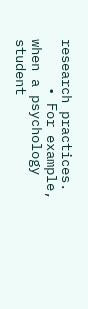research practices.
      • For example, when a psychology student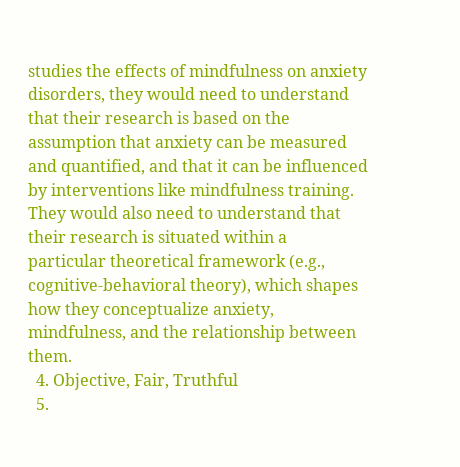studies the effects of mindfulness on anxiety disorders, they would need to understand that their research is based on the assumption that anxiety can be measured and quantified, and that it can be influenced by interventions like mindfulness training. They would also need to understand that their research is situated within a particular theoretical framework (e.g., cognitive-behavioral theory), which shapes how they conceptualize anxiety, mindfulness, and the relationship between them.
  4. Objective, Fair, Truthful
  5.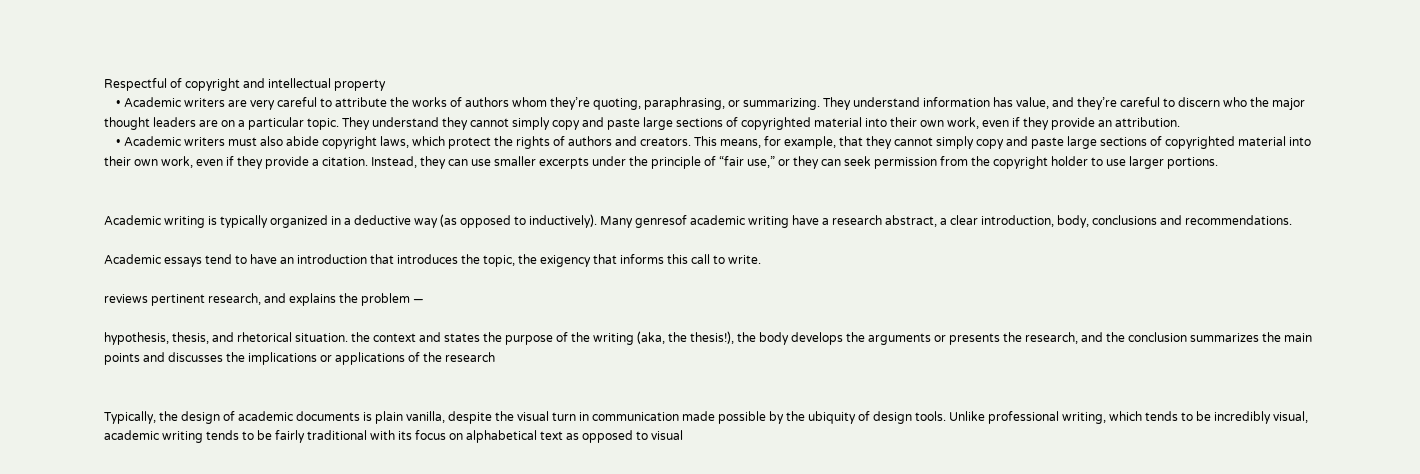Respectful of copyright and intellectual property
    • Academic writers are very careful to attribute the works of authors whom they’re quoting, paraphrasing, or summarizing. They understand information has value, and they’re careful to discern who the major thought leaders are on a particular topic. They understand they cannot simply copy and paste large sections of copyrighted material into their own work, even if they provide an attribution.
    • Academic writers must also abide copyright laws, which protect the rights of authors and creators. This means, for example, that they cannot simply copy and paste large sections of copyrighted material into their own work, even if they provide a citation. Instead, they can use smaller excerpts under the principle of “fair use,” or they can seek permission from the copyright holder to use larger portions.


Academic writing is typically organized in a deductive way (as opposed to inductively). Many genresof academic writing have a research abstract, a clear introduction, body, conclusions and recommendations.

Academic essays tend to have an introduction that introduces the topic, the exigency that informs this call to write.

reviews pertinent research, and explains the problem —

hypothesis, thesis, and rhetorical situation. the context and states the purpose of the writing (aka, the thesis!), the body develops the arguments or presents the research, and the conclusion summarizes the main points and discusses the implications or applications of the research


Typically, the design of academic documents is plain vanilla, despite the visual turn in communication made possible by the ubiquity of design tools. Unlike professional writing, which tends to be incredibly visual, academic writing tends to be fairly traditional with its focus on alphabetical text as opposed to visual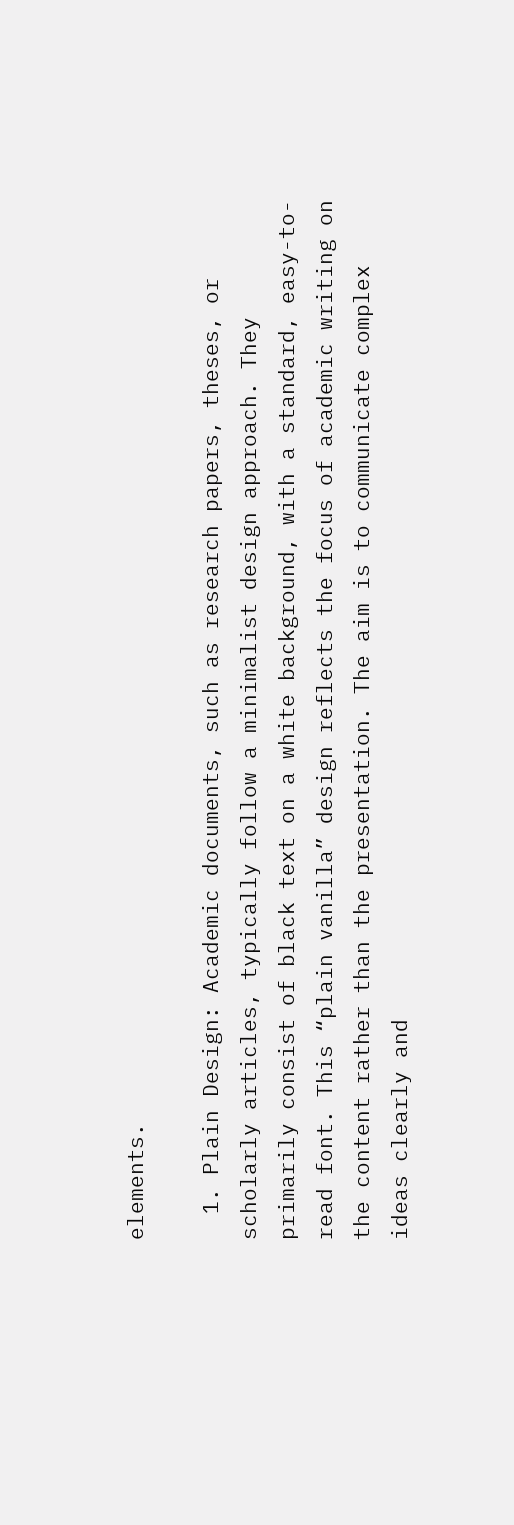elements.

  1. Plain Design: Academic documents, such as research papers, theses, or scholarly articles, typically follow a minimalist design approach. They primarily consist of black text on a white background, with a standard, easy-to-read font. This “plain vanilla” design reflects the focus of academic writing on the content rather than the presentation. The aim is to communicate complex ideas clearly and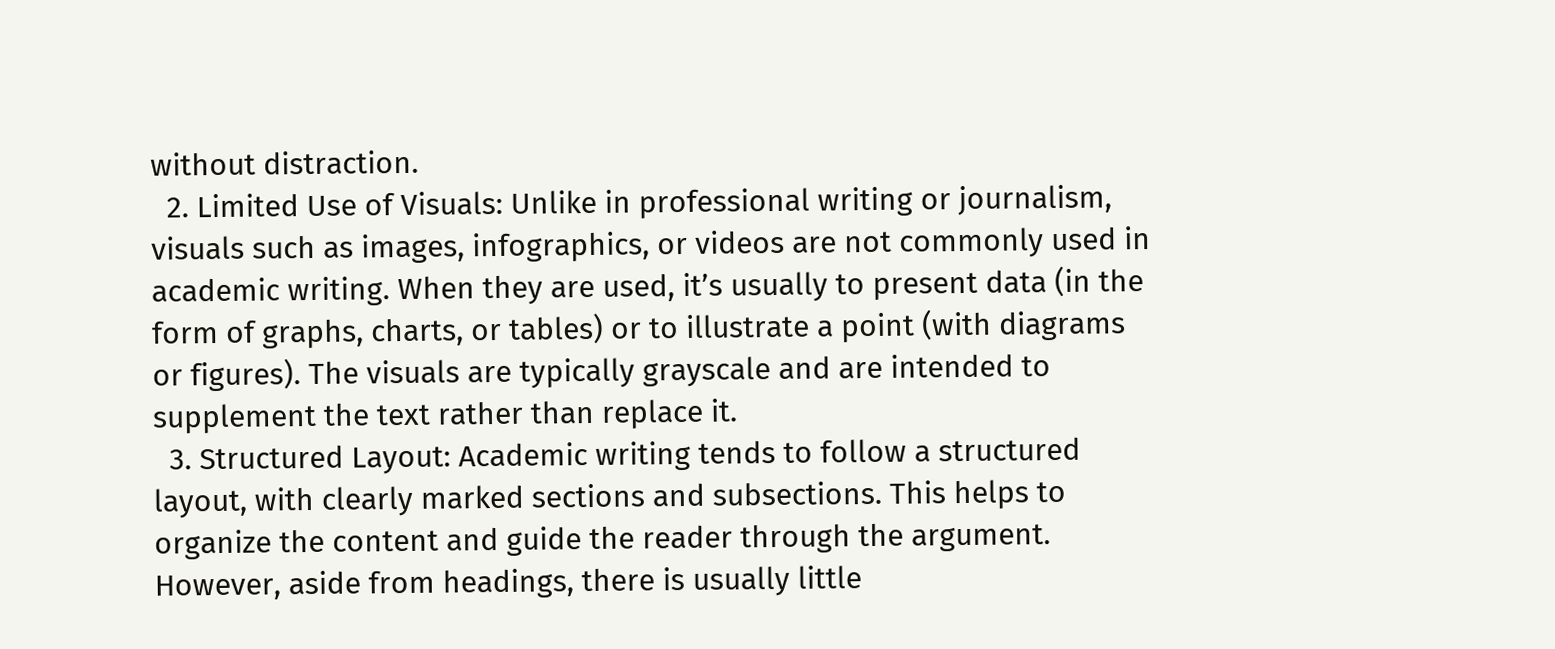without distraction.
  2. Limited Use of Visuals: Unlike in professional writing or journalism, visuals such as images, infographics, or videos are not commonly used in academic writing. When they are used, it’s usually to present data (in the form of graphs, charts, or tables) or to illustrate a point (with diagrams or figures). The visuals are typically grayscale and are intended to supplement the text rather than replace it.
  3. Structured Layout: Academic writing tends to follow a structured layout, with clearly marked sections and subsections. This helps to organize the content and guide the reader through the argument. However, aside from headings, there is usually little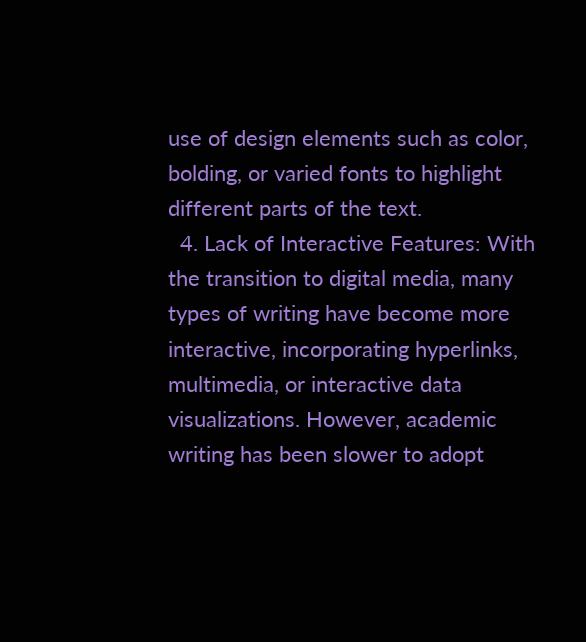use of design elements such as color, bolding, or varied fonts to highlight different parts of the text.
  4. Lack of Interactive Features: With the transition to digital media, many types of writing have become more interactive, incorporating hyperlinks, multimedia, or interactive data visualizations. However, academic writing has been slower to adopt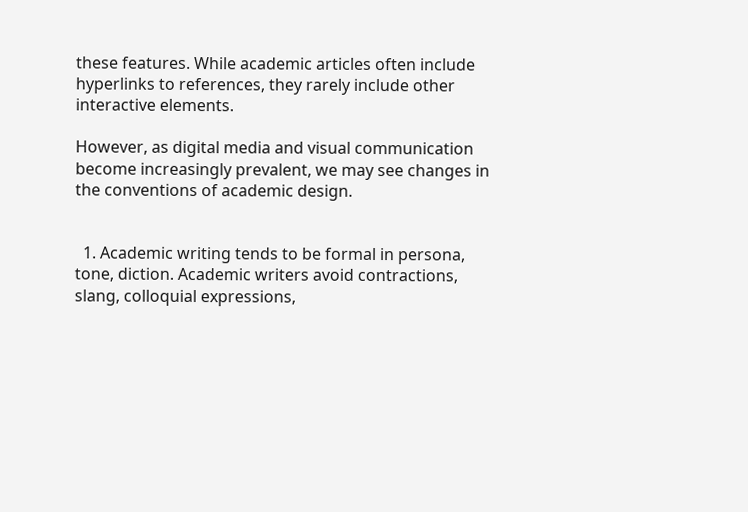these features. While academic articles often include hyperlinks to references, they rarely include other interactive elements.

However, as digital media and visual communication become increasingly prevalent, we may see changes in the conventions of academic design.


  1. Academic writing tends to be formal in persona, tone, diction. Academic writers avoid contractions, slang, colloquial expressions,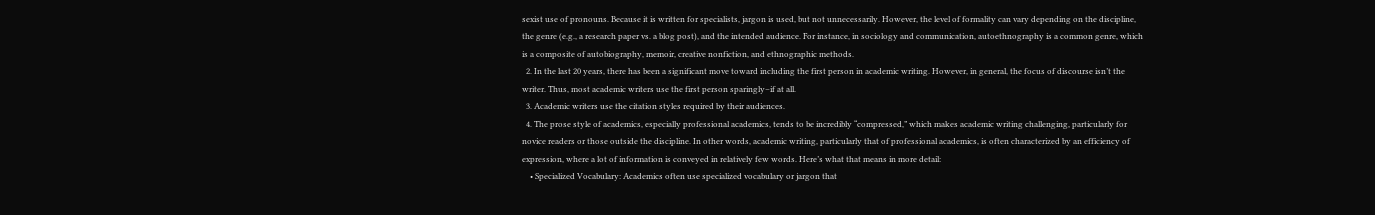sexist use of pronouns. Because it is written for specialists, jargon is used, but not unnecessarily. However, the level of formality can vary depending on the discipline, the genre (e.g., a research paper vs. a blog post), and the intended audience. For instance, in sociology and communication, autoethnography is a common genre, which is a composite of autobiography, memoir, creative nonfiction, and ethnographic methods.
  2. In the last 20 years, there has been a significant move toward including the first person in academic writing. However, in general, the focus of discourse isn’t the writer. Thus, most academic writers use the first person sparingly–if at all.
  3. Academic writers use the citation styles required by their audiences.
  4. The prose style of academics, especially professional academics, tends to be incredibly “compressed,” which makes academic writing challenging, particularly for novice readers or those outside the discipline. In other words, academic writing, particularly that of professional academics, is often characterized by an efficiency of expression, where a lot of information is conveyed in relatively few words. Here’s what that means in more detail:
    • Specialized Vocabulary: Academics often use specialized vocabulary or jargon that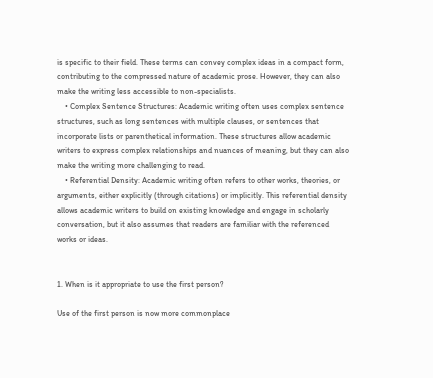is specific to their field. These terms can convey complex ideas in a compact form, contributing to the compressed nature of academic prose. However, they can also make the writing less accessible to non-specialists.
    • Complex Sentence Structures: Academic writing often uses complex sentence structures, such as long sentences with multiple clauses, or sentences that incorporate lists or parenthetical information. These structures allow academic writers to express complex relationships and nuances of meaning, but they can also make the writing more challenging to read.
    • Referential Density: Academic writing often refers to other works, theories, or arguments, either explicitly (through citations) or implicitly. This referential density allows academic writers to build on existing knowledge and engage in scholarly conversation, but it also assumes that readers are familiar with the referenced works or ideas.


1. When is it appropriate to use the first person?

Use of the first person is now more commonplace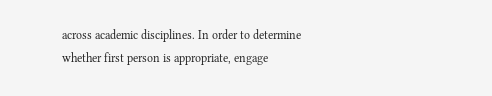across academic disciplines. In order to determine whether first person is appropriate, engage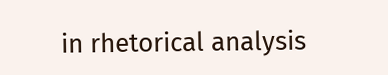in rhetorical analysis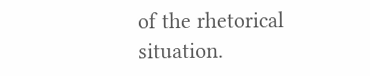of the rhetorical situation.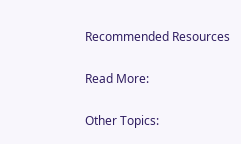Recommended Resources

Read More:

Other Topics: